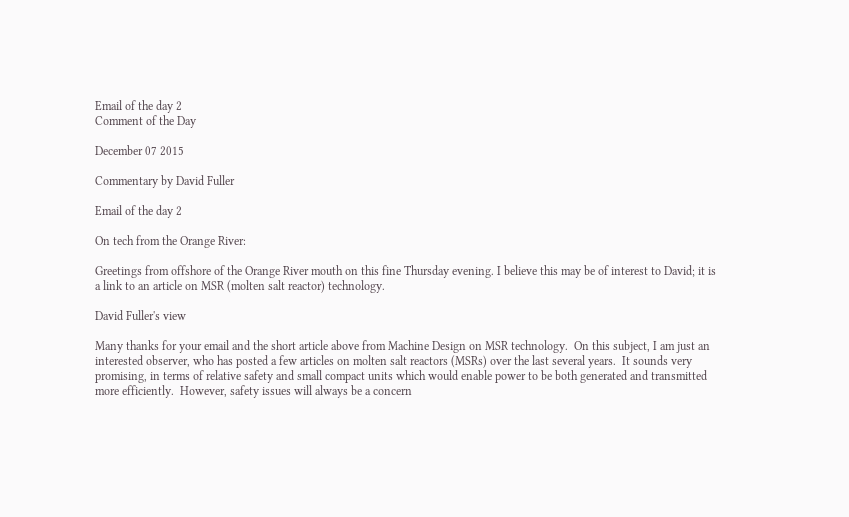Email of the day 2
Comment of the Day

December 07 2015

Commentary by David Fuller

Email of the day 2

On tech from the Orange River:

Greetings from offshore of the Orange River mouth on this fine Thursday evening. I believe this may be of interest to David; it is a link to an article on MSR (molten salt reactor) technology.

David Fuller's view

Many thanks for your email and the short article above from Machine Design on MSR technology.  On this subject, I am just an interested observer, who has posted a few articles on molten salt reactors (MSRs) over the last several years.  It sounds very promising, in terms of relative safety and small compact units which would enable power to be both generated and transmitted more efficiently.  However, safety issues will always be a concern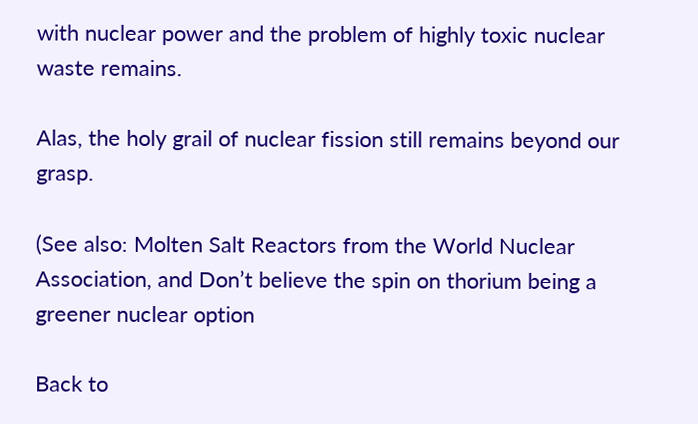with nuclear power and the problem of highly toxic nuclear waste remains.

Alas, the holy grail of nuclear fission still remains beyond our grasp.

(See also: Molten Salt Reactors from the World Nuclear Association, and Don’t believe the spin on thorium being a greener nuclear option

Back to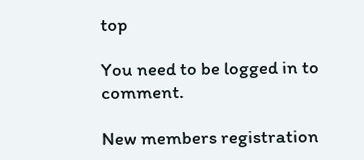top

You need to be logged in to comment.

New members registration